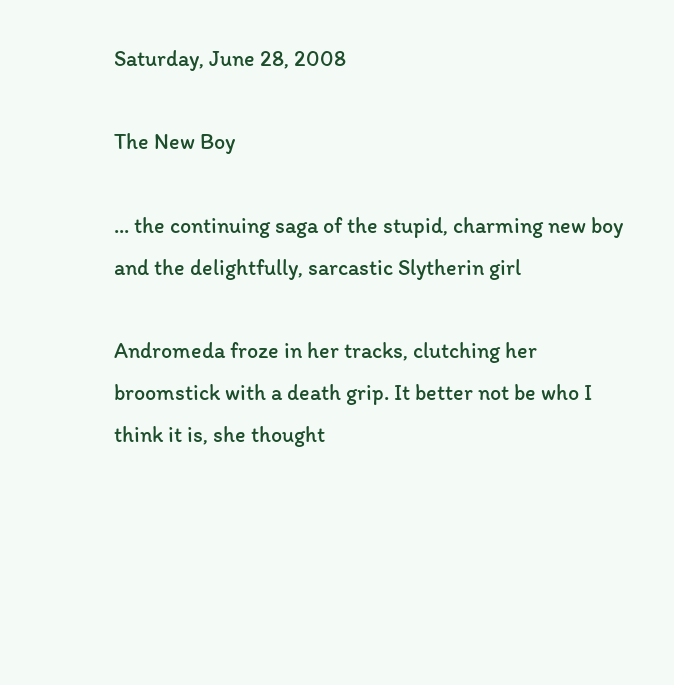Saturday, June 28, 2008

The New Boy

... the continuing saga of the stupid, charming new boy and the delightfully, sarcastic Slytherin girl

Andromeda froze in her tracks, clutching her broomstick with a death grip. It better not be who I think it is, she thought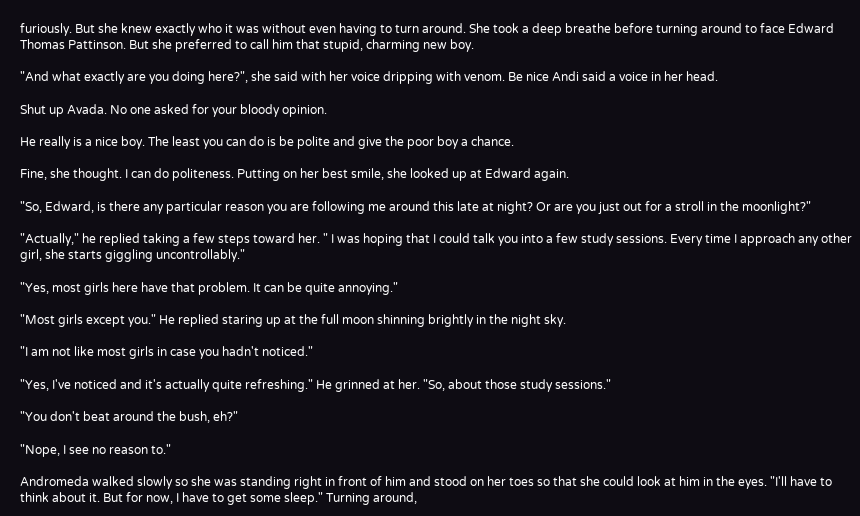furiously. But she knew exactly who it was without even having to turn around. She took a deep breathe before turning around to face Edward Thomas Pattinson. But she preferred to call him that stupid, charming new boy.

"And what exactly are you doing here?", she said with her voice dripping with venom. Be nice Andi said a voice in her head.

Shut up Avada. No one asked for your bloody opinion.

He really is a nice boy. The least you can do is be polite and give the poor boy a chance.

Fine, she thought. I can do politeness. Putting on her best smile, she looked up at Edward again.

"So, Edward, is there any particular reason you are following me around this late at night? Or are you just out for a stroll in the moonlight?"

"Actually," he replied taking a few steps toward her. " I was hoping that I could talk you into a few study sessions. Every time I approach any other girl, she starts giggling uncontrollably."

"Yes, most girls here have that problem. It can be quite annoying."

"Most girls except you." He replied staring up at the full moon shinning brightly in the night sky.

"I am not like most girls in case you hadn't noticed."

"Yes, I've noticed and it's actually quite refreshing." He grinned at her. "So, about those study sessions."

"You don't beat around the bush, eh?"

"Nope, I see no reason to."

Andromeda walked slowly so she was standing right in front of him and stood on her toes so that she could look at him in the eyes. "I'll have to think about it. But for now, I have to get some sleep." Turning around,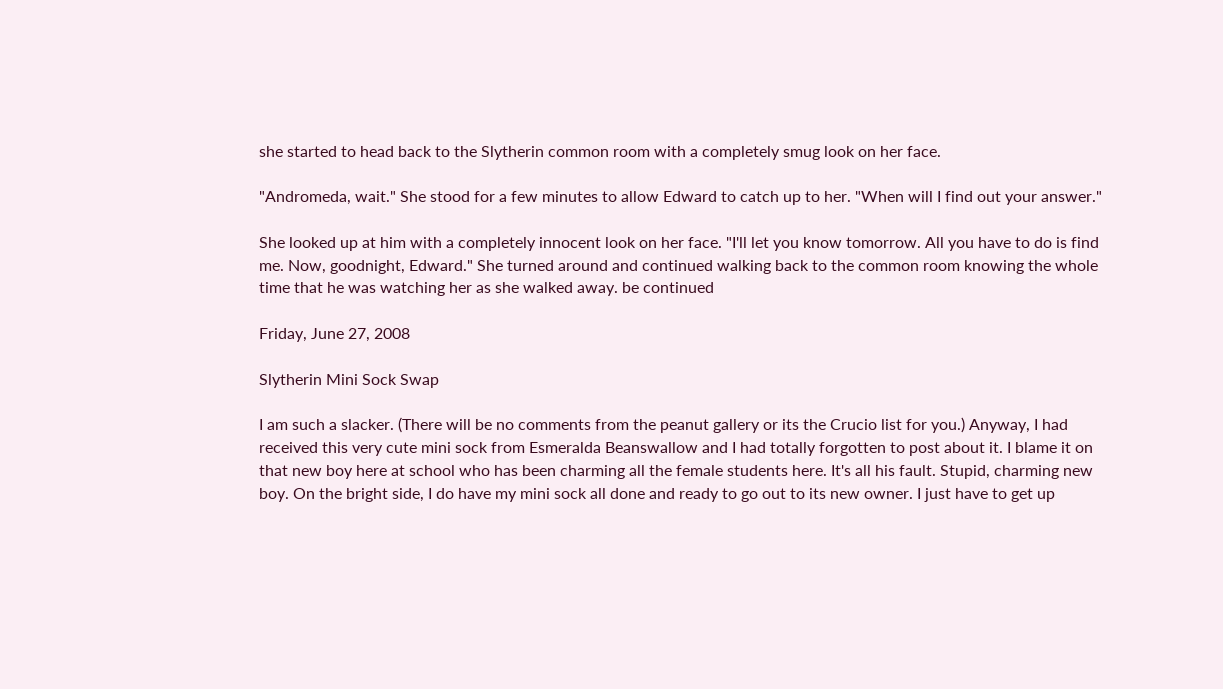she started to head back to the Slytherin common room with a completely smug look on her face.

"Andromeda, wait." She stood for a few minutes to allow Edward to catch up to her. "When will I find out your answer."

She looked up at him with a completely innocent look on her face. "I'll let you know tomorrow. All you have to do is find me. Now, goodnight, Edward." She turned around and continued walking back to the common room knowing the whole time that he was watching her as she walked away. be continued

Friday, June 27, 2008

Slytherin Mini Sock Swap

I am such a slacker. (There will be no comments from the peanut gallery or its the Crucio list for you.) Anyway, I had received this very cute mini sock from Esmeralda Beanswallow and I had totally forgotten to post about it. I blame it on that new boy here at school who has been charming all the female students here. It's all his fault. Stupid, charming new boy. On the bright side, I do have my mini sock all done and ready to go out to its new owner. I just have to get up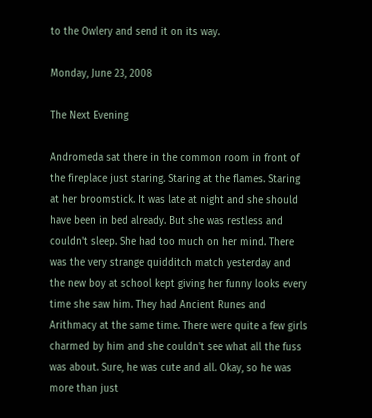to the Owlery and send it on its way.

Monday, June 23, 2008

The Next Evening

Andromeda sat there in the common room in front of the fireplace just staring. Staring at the flames. Staring at her broomstick. It was late at night and she should have been in bed already. But she was restless and couldn't sleep. She had too much on her mind. There was the very strange quidditch match yesterday and the new boy at school kept giving her funny looks every time she saw him. They had Ancient Runes and Arithmacy at the same time. There were quite a few girls charmed by him and she couldn't see what all the fuss was about. Sure, he was cute and all. Okay, so he was more than just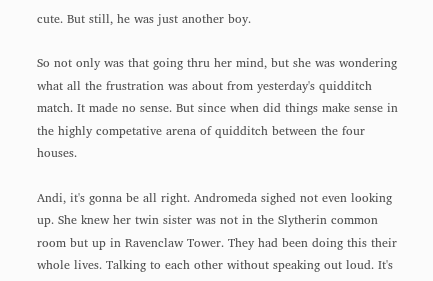cute. But still, he was just another boy.

So not only was that going thru her mind, but she was wondering what all the frustration was about from yesterday's quidditch match. It made no sense. But since when did things make sense in the highly competative arena of quidditch between the four houses.

Andi, it's gonna be all right. Andromeda sighed not even looking up. She knew her twin sister was not in the Slytherin common room but up in Ravenclaw Tower. They had been doing this their whole lives. Talking to each other without speaking out loud. It's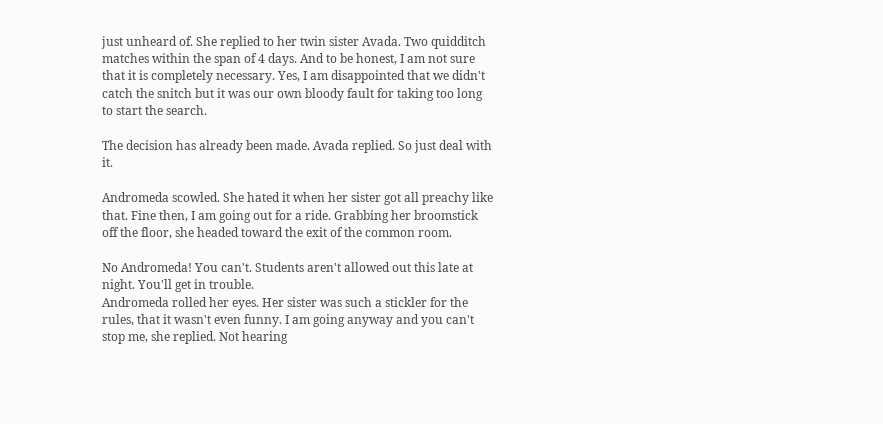just unheard of. She replied to her twin sister Avada. Two quidditch matches within the span of 4 days. And to be honest, I am not sure that it is completely necessary. Yes, I am disappointed that we didn't catch the snitch but it was our own bloody fault for taking too long to start the search.

The decision has already been made. Avada replied. So just deal with it.

Andromeda scowled. She hated it when her sister got all preachy like that. Fine then, I am going out for a ride. Grabbing her broomstick off the floor, she headed toward the exit of the common room.

No Andromeda! You can't. Students aren't allowed out this late at night. You'll get in trouble.
Andromeda rolled her eyes. Her sister was such a stickler for the rules, that it wasn't even funny. I am going anyway and you can't stop me, she replied. Not hearing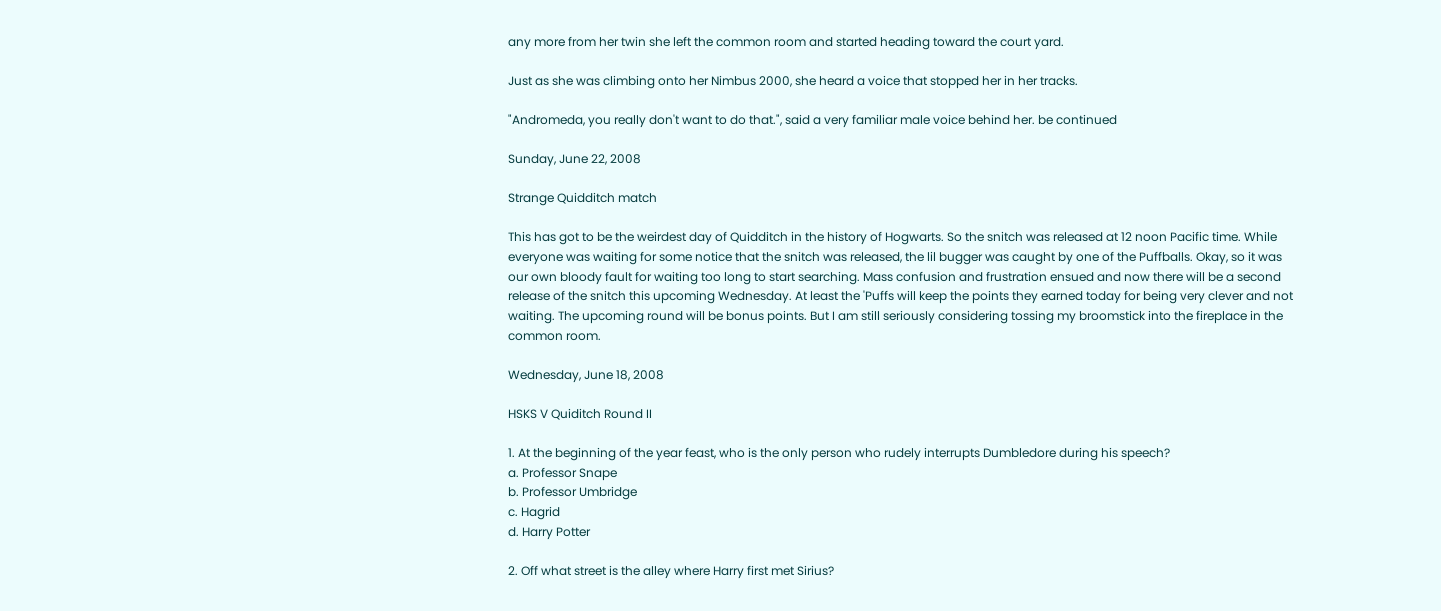any more from her twin she left the common room and started heading toward the court yard.

Just as she was climbing onto her Nimbus 2000, she heard a voice that stopped her in her tracks.

"Andromeda, you really don't want to do that.", said a very familiar male voice behind her. be continued

Sunday, June 22, 2008

Strange Quidditch match

This has got to be the weirdest day of Quidditch in the history of Hogwarts. So the snitch was released at 12 noon Pacific time. While everyone was waiting for some notice that the snitch was released, the lil bugger was caught by one of the Puffballs. Okay, so it was our own bloody fault for waiting too long to start searching. Mass confusion and frustration ensued and now there will be a second release of the snitch this upcoming Wednesday. At least the 'Puffs will keep the points they earned today for being very clever and not waiting. The upcoming round will be bonus points. But I am still seriously considering tossing my broomstick into the fireplace in the common room.

Wednesday, June 18, 2008

HSKS V Quiditch Round II

1. At the beginning of the year feast, who is the only person who rudely interrupts Dumbledore during his speech?
a. Professor Snape
b. Professor Umbridge
c. Hagrid
d. Harry Potter

2. Off what street is the alley where Harry first met Sirius?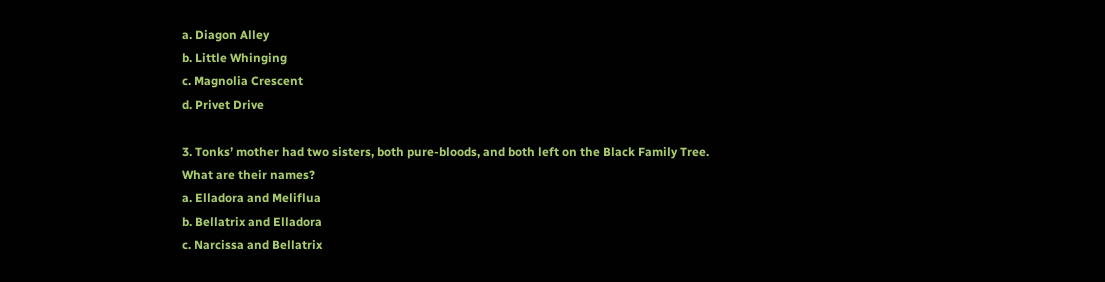a. Diagon Alley
b. Little Whinging
c. Magnolia Crescent
d. Privet Drive

3. Tonks’ mother had two sisters, both pure-bloods, and both left on the Black Family Tree. What are their names?
a. Elladora and Meliflua
b. Bellatrix and Elladora
c. Narcissa and Bellatrix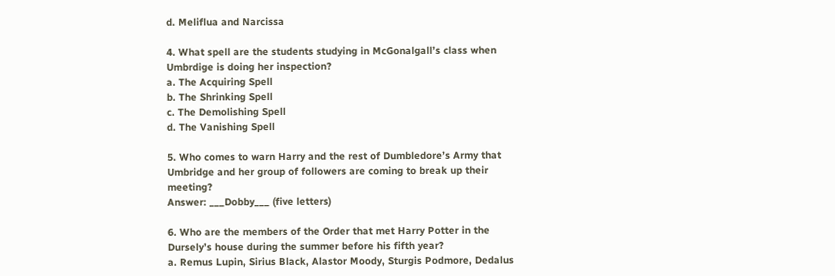d. Meliflua and Narcissa

4. What spell are the students studying in McGonalgall’s class when Umbrdige is doing her inspection?
a. The Acquiring Spell
b. The Shrinking Spell
c. The Demolishing Spell
d. The Vanishing Spell

5. Who comes to warn Harry and the rest of Dumbledore’s Army that Umbridge and her group of followers are coming to break up their meeting?
Answer: ___Dobby___ (five letters)

6. Who are the members of the Order that met Harry Potter in the Dursely’s house during the summer before his fifth year?
a. Remus Lupin, Sirius Black, Alastor Moody, Sturgis Podmore, Dedalus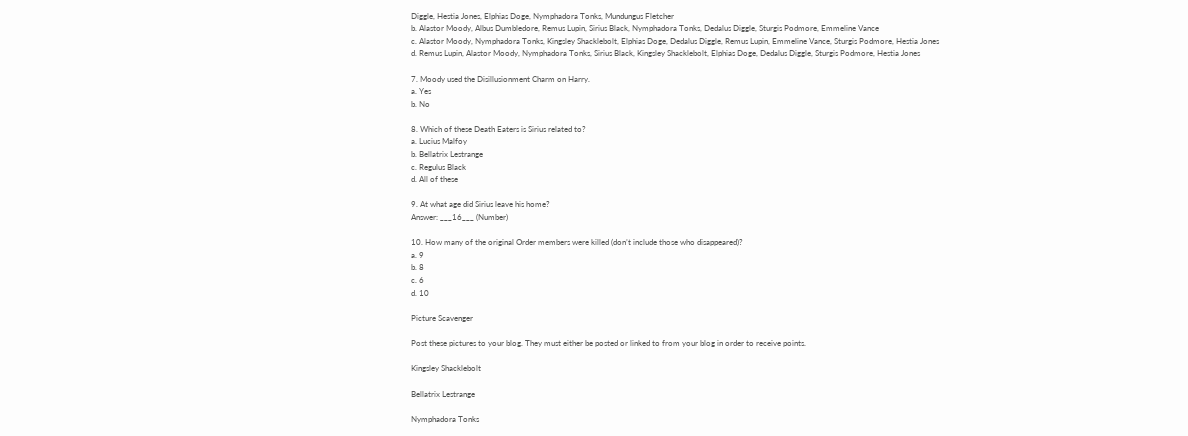Diggle, Hestia Jones, Elphias Doge, Nymphadora Tonks, Mundungus Fletcher
b. Alastor Moody, Albus Dumbledore, Remus Lupin, Sirius Black, Nymphadora Tonks, Dedalus Diggle, Sturgis Podmore, Emmeline Vance
c. Alastor Moody, Nymphadora Tonks, Kingsley Shacklebolt, Elphias Doge, Dedalus Diggle, Remus Lupin, Emmeline Vance, Sturgis Podmore, Hestia Jones
d. Remus Lupin, Alastor Moody, Nymphadora Tonks, Sirius Black, Kingsley Shacklebolt, Elphias Doge, Dedalus Diggle, Sturgis Podmore, Hestia Jones

7. Moody used the Disillusionment Charm on Harry.
a. Yes
b. No

8. Which of these Death Eaters is Sirius related to?
a. Lucius Malfoy
b. Bellatrix Lestrange
c. Regulus Black
d. All of these

9. At what age did Sirius leave his home?
Answer: ___16___ (Number)

10. How many of the original Order members were killed (don’t include those who disappeared)?
a. 9
b. 8
c. 6
d. 10

Picture Scavenger

Post these pictures to your blog. They must either be posted or linked to from your blog in order to receive points.

Kingsley Shacklebolt

Bellatrix Lestrange

Nymphadora Tonks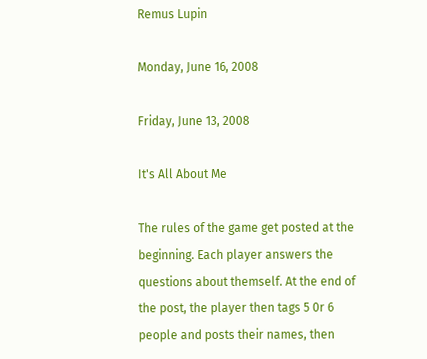Remus Lupin

Monday, June 16, 2008

Friday, June 13, 2008

It's All About Me

The rules of the game get posted at the beginning. Each player answers the questions about themself. At the end of the post, the player then tags 5 0r 6 people and posts their names, then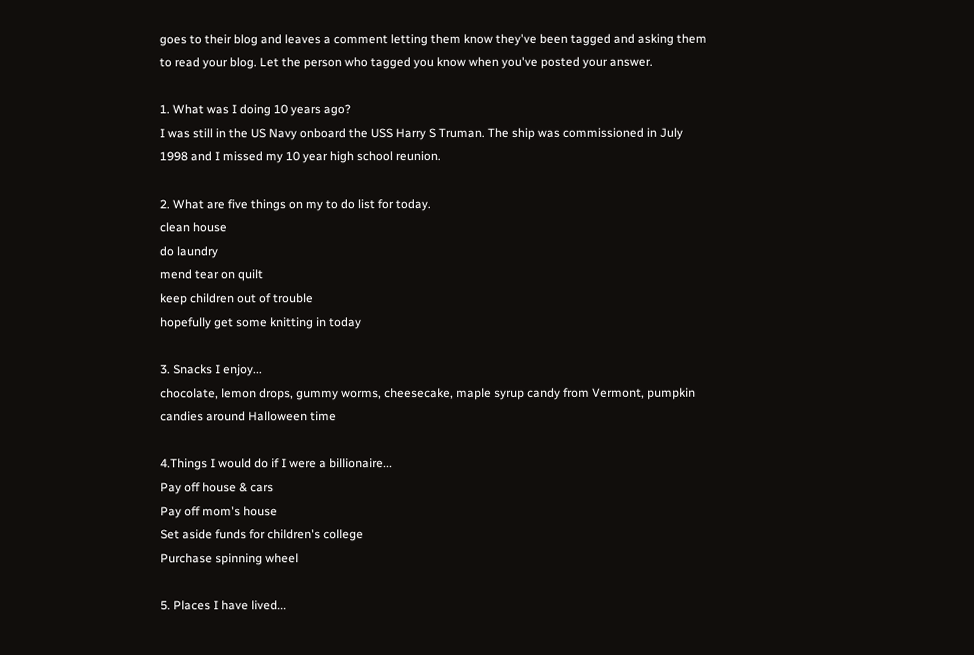goes to their blog and leaves a comment letting them know they've been tagged and asking them to read your blog. Let the person who tagged you know when you've posted your answer.

1. What was I doing 10 years ago?
I was still in the US Navy onboard the USS Harry S Truman. The ship was commissioned in July 1998 and I missed my 10 year high school reunion.

2. What are five things on my to do list for today.
clean house
do laundry
mend tear on quilt
keep children out of trouble
hopefully get some knitting in today

3. Snacks I enjoy...
chocolate, lemon drops, gummy worms, cheesecake, maple syrup candy from Vermont, pumpkin candies around Halloween time

4.Things I would do if I were a billionaire...
Pay off house & cars
Pay off mom's house
Set aside funds for children's college
Purchase spinning wheel

5. Places I have lived...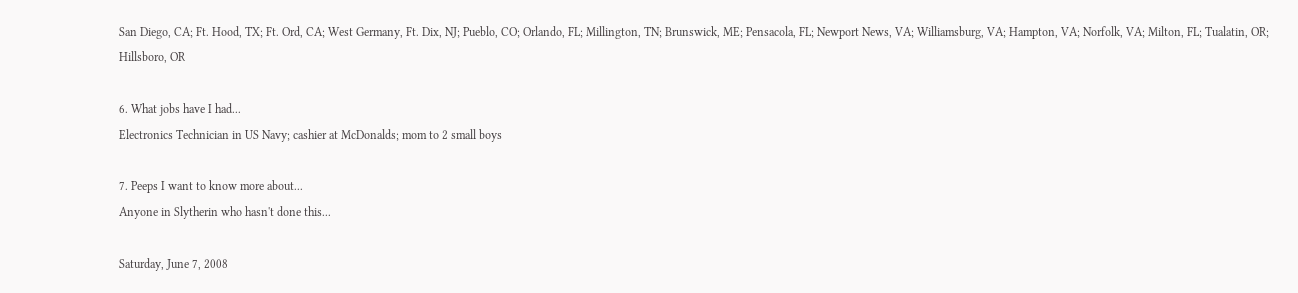San Diego, CA; Ft. Hood, TX; Ft. Ord, CA; West Germany, Ft. Dix, NJ; Pueblo, CO; Orlando, FL; Millington, TN; Brunswick, ME; Pensacola, FL; Newport News, VA; Williamsburg, VA; Hampton, VA; Norfolk, VA; Milton, FL; Tualatin, OR; Hillsboro, OR

6. What jobs have I had...
Electronics Technician in US Navy; cashier at McDonalds; mom to 2 small boys

7. Peeps I want to know more about...
Anyone in Slytherin who hasn't done this...

Saturday, June 7, 2008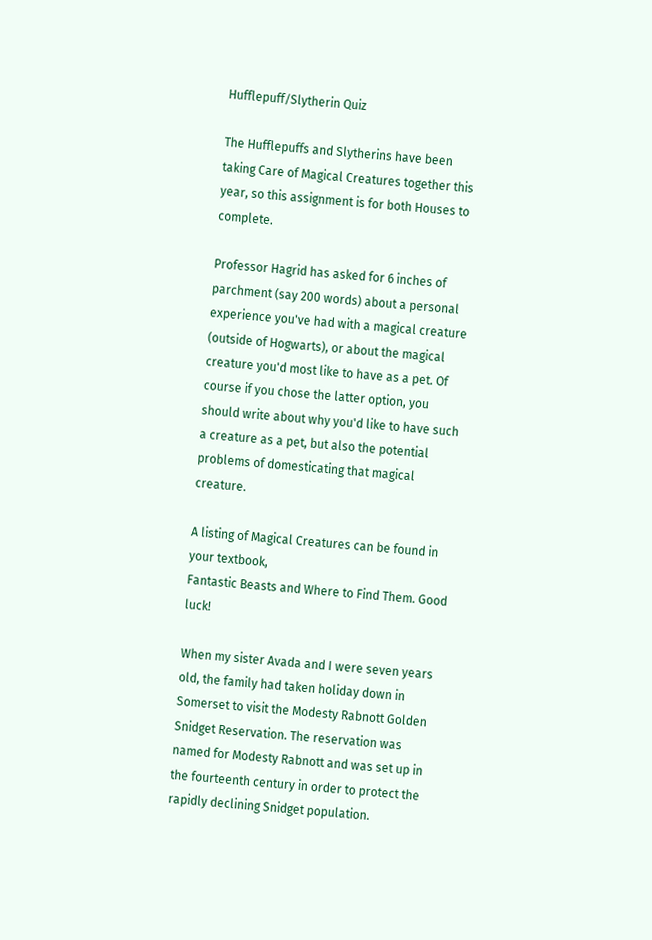Hufflepuff/Slytherin Quiz

The Hufflepuffs and Slytherins have been taking Care of Magical Creatures together this year, so this assignment is for both Houses to complete.

Professor Hagrid has asked for 6 inches of parchment (say 200 words) about a personal experience you've had with a magical creature (outside of Hogwarts), or about the magical creature you'd most like to have as a pet. Of course if you chose the latter option, you should write about why you'd like to have such a creature as a pet, but also the potential problems of domesticating that magical creature.

A listing of Magical Creatures can be found in your textbook,
Fantastic Beasts and Where to Find Them. Good luck!

When my sister Avada and I were seven years old, the family had taken holiday down in Somerset to visit the Modesty Rabnott Golden Snidget Reservation. The reservation was named for Modesty Rabnott and was set up in the fourteenth century in order to protect the rapidly declining Snidget population.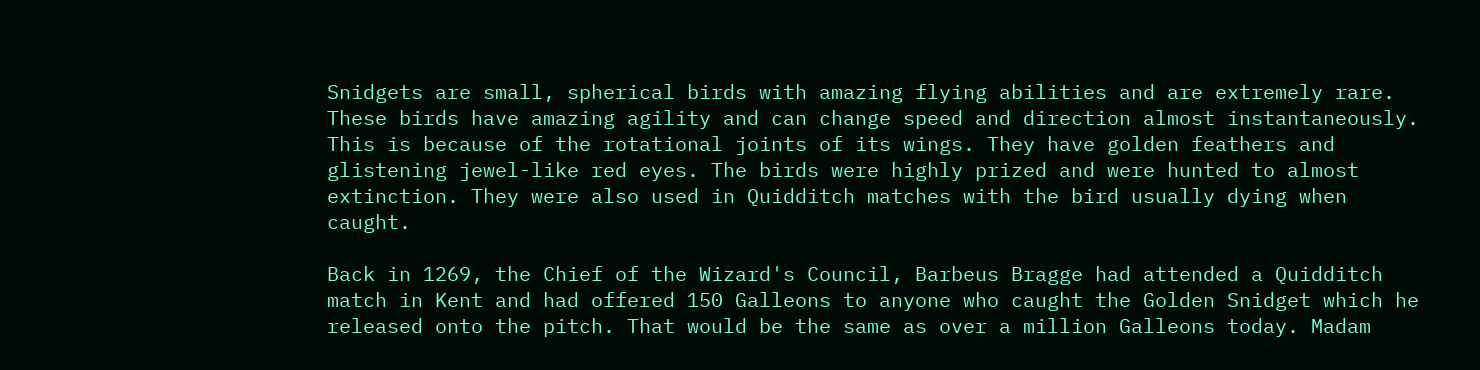Snidgets are small, spherical birds with amazing flying abilities and are extremely rare. These birds have amazing agility and can change speed and direction almost instantaneously. This is because of the rotational joints of its wings. They have golden feathers and glistening jewel-like red eyes. The birds were highly prized and were hunted to almost extinction. They were also used in Quidditch matches with the bird usually dying when caught.

Back in 1269, the Chief of the Wizard's Council, Barbeus Bragge had attended a Quidditch match in Kent and had offered 150 Galleons to anyone who caught the Golden Snidget which he released onto the pitch. That would be the same as over a million Galleons today. Madam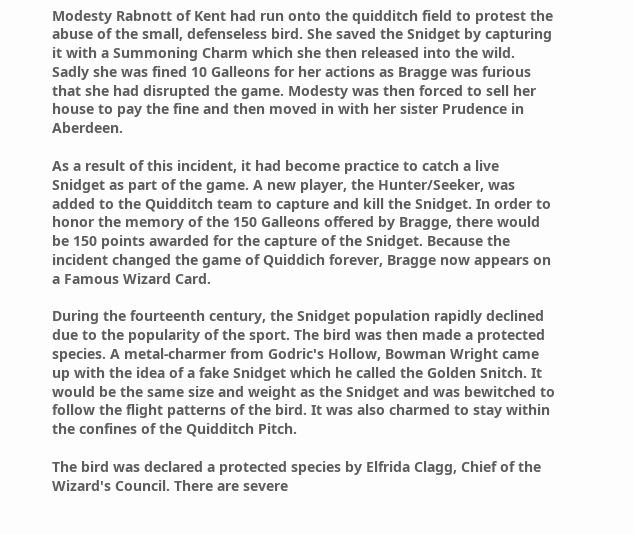Modesty Rabnott of Kent had run onto the quidditch field to protest the abuse of the small, defenseless bird. She saved the Snidget by capturing it with a Summoning Charm which she then released into the wild. Sadly she was fined 10 Galleons for her actions as Bragge was furious that she had disrupted the game. Modesty was then forced to sell her house to pay the fine and then moved in with her sister Prudence in Aberdeen.

As a result of this incident, it had become practice to catch a live Snidget as part of the game. A new player, the Hunter/Seeker, was added to the Quidditch team to capture and kill the Snidget. In order to honor the memory of the 150 Galleons offered by Bragge, there would be 150 points awarded for the capture of the Snidget. Because the incident changed the game of Quiddich forever, Bragge now appears on a Famous Wizard Card.

During the fourteenth century, the Snidget population rapidly declined due to the popularity of the sport. The bird was then made a protected species. A metal-charmer from Godric's Hollow, Bowman Wright came up with the idea of a fake Snidget which he called the Golden Snitch. It would be the same size and weight as the Snidget and was bewitched to follow the flight patterns of the bird. It was also charmed to stay within the confines of the Quidditch Pitch.

The bird was declared a protected species by Elfrida Clagg, Chief of the Wizard's Council. There are severe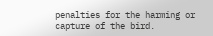penalties for the harming or capture of the bird.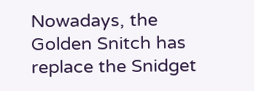Nowadays, the Golden Snitch has replace the Snidget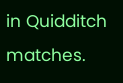in Quidditch matches.